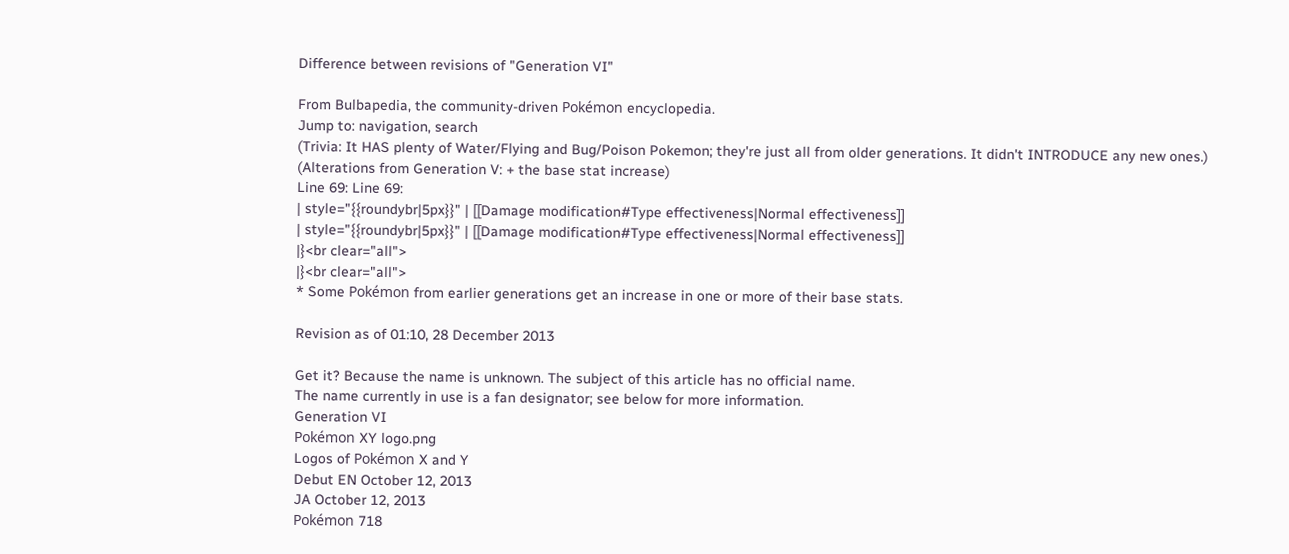Difference between revisions of "Generation VI"

From Bulbapedia, the community-driven Pokémon encyclopedia.
Jump to: navigation, search
(Trivia: It HAS plenty of Water/Flying and Bug/Poison Pokemon; they're just all from older generations. It didn't INTRODUCE any new ones.)
(Alterations from Generation V: + the base stat increase)
Line 69: Line 69:
| style="{{roundybr|5px}}" | [[Damage modification#Type effectiveness|Normal effectiveness]]
| style="{{roundybr|5px}}" | [[Damage modification#Type effectiveness|Normal effectiveness]]
|}<br clear="all">
|}<br clear="all">
* Some Pokémon from earlier generations get an increase in one or more of their base stats.

Revision as of 01:10, 28 December 2013

Get it? Because the name is unknown. The subject of this article has no official name.
The name currently in use is a fan designator; see below for more information.
Generation VI
Pokémon XY logo.png
Logos of Pokémon X and Y
Debut EN October 12, 2013
JA October 12, 2013
Pokémon 718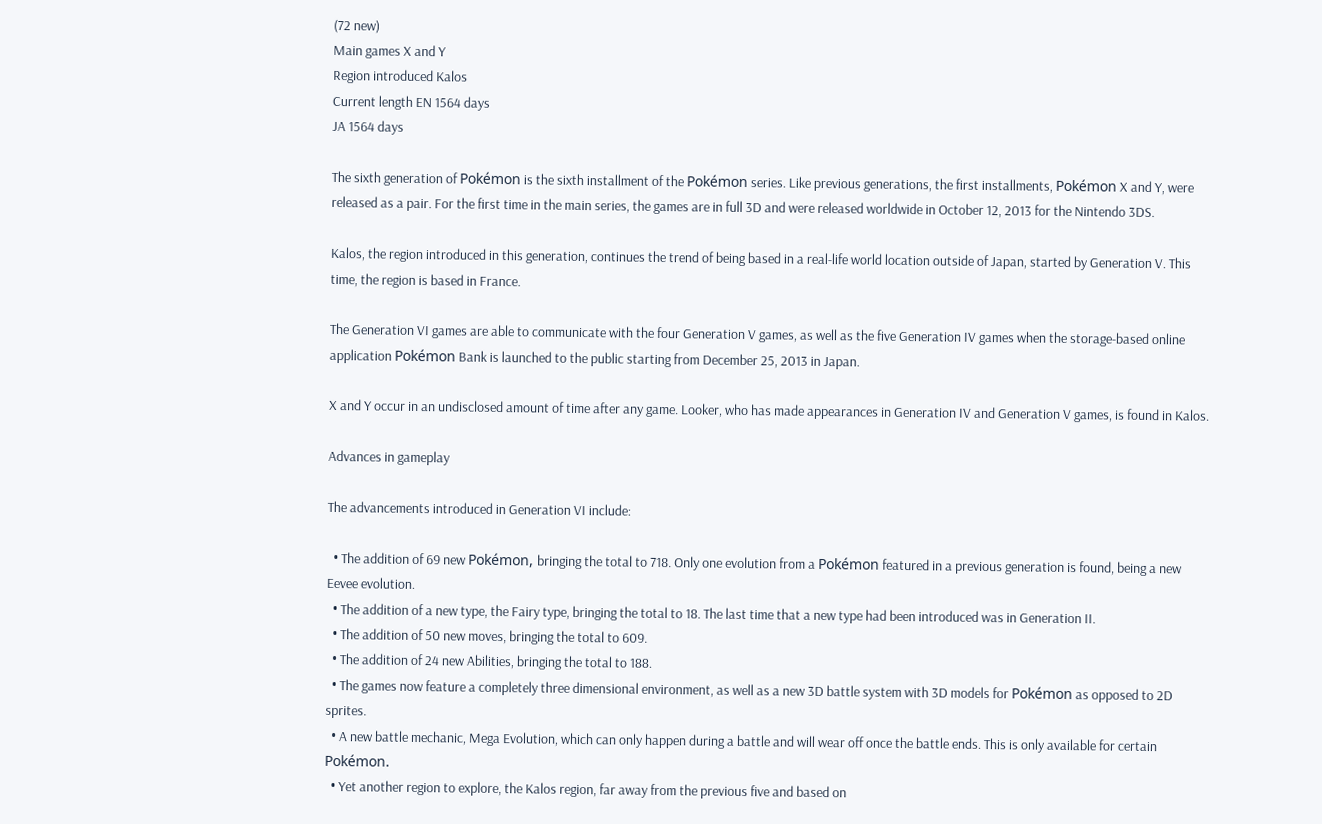(72 new)
Main games X and Y
Region introduced Kalos
Current length EN 1564 days
JA 1564 days

The sixth generation of Pokémon is the sixth installment of the Pokémon series. Like previous generations, the first installments, Pokémon X and Y, were released as a pair. For the first time in the main series, the games are in full 3D and were released worldwide in October 12, 2013 for the Nintendo 3DS.

Kalos, the region introduced in this generation, continues the trend of being based in a real-life world location outside of Japan, started by Generation V. This time, the region is based in France.

The Generation VI games are able to communicate with the four Generation V games, as well as the five Generation IV games when the storage-based online application Pokémon Bank is launched to the public starting from December 25, 2013 in Japan.

X and Y occur in an undisclosed amount of time after any game. Looker, who has made appearances in Generation IV and Generation V games, is found in Kalos.

Advances in gameplay

The advancements introduced in Generation VI include:

  • The addition of 69 new Pokémon, bringing the total to 718. Only one evolution from a Pokémon featured in a previous generation is found, being a new Eevee evolution.
  • The addition of a new type, the Fairy type, bringing the total to 18. The last time that a new type had been introduced was in Generation II.
  • The addition of 50 new moves, bringing the total to 609.
  • The addition of 24 new Abilities, bringing the total to 188.
  • The games now feature a completely three dimensional environment, as well as a new 3D battle system with 3D models for Pokémon as opposed to 2D sprites.
  • A new battle mechanic, Mega Evolution, which can only happen during a battle and will wear off once the battle ends. This is only available for certain Pokémon.
  • Yet another region to explore, the Kalos region, far away from the previous five and based on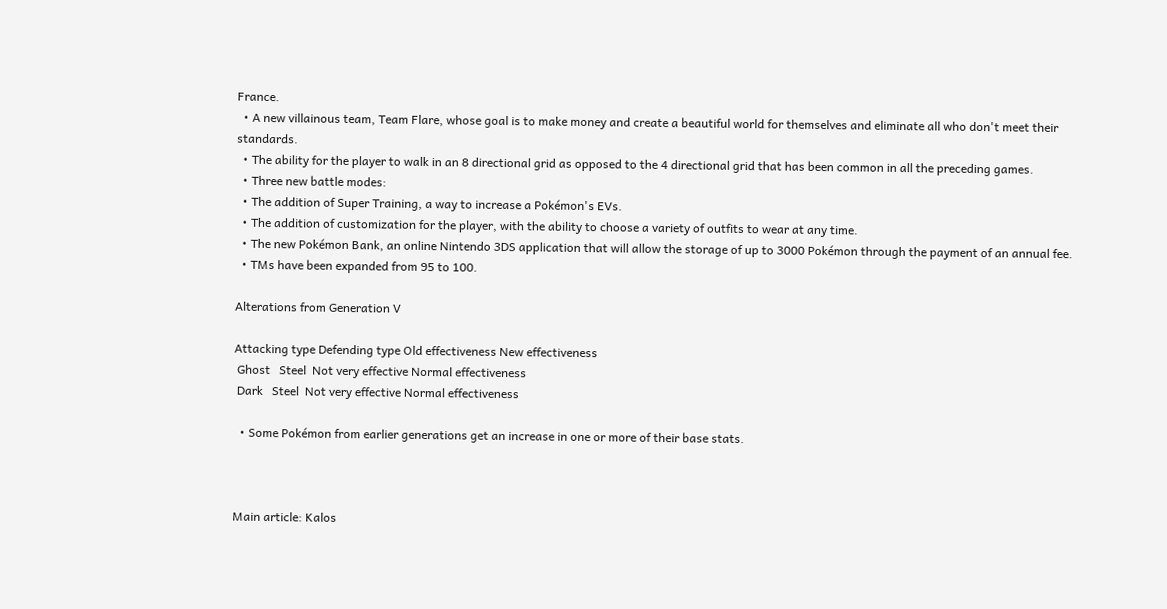France.
  • A new villainous team, Team Flare, whose goal is to make money and create a beautiful world for themselves and eliminate all who don't meet their standards.
  • The ability for the player to walk in an 8 directional grid as opposed to the 4 directional grid that has been common in all the preceding games.
  • Three new battle modes:
  • The addition of Super Training, a way to increase a Pokémon's EVs.
  • The addition of customization for the player, with the ability to choose a variety of outfits to wear at any time.
  • The new Pokémon Bank, an online Nintendo 3DS application that will allow the storage of up to 3000 Pokémon through the payment of an annual fee.
  • TMs have been expanded from 95 to 100.

Alterations from Generation V

Attacking type Defending type Old effectiveness New effectiveness
 Ghost   Steel  Not very effective Normal effectiveness
 Dark   Steel  Not very effective Normal effectiveness

  • Some Pokémon from earlier generations get an increase in one or more of their base stats.



Main article: Kalos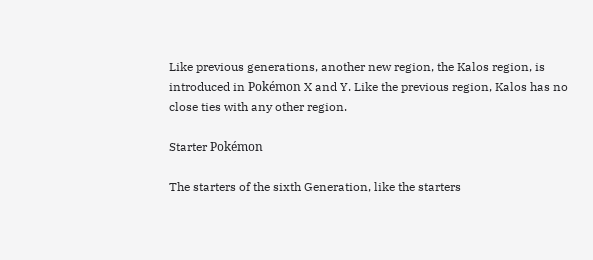Like previous generations, another new region, the Kalos region, is introduced in Pokémon X and Y. Like the previous region, Kalos has no close ties with any other region.

Starter Pokémon

The starters of the sixth Generation, like the starters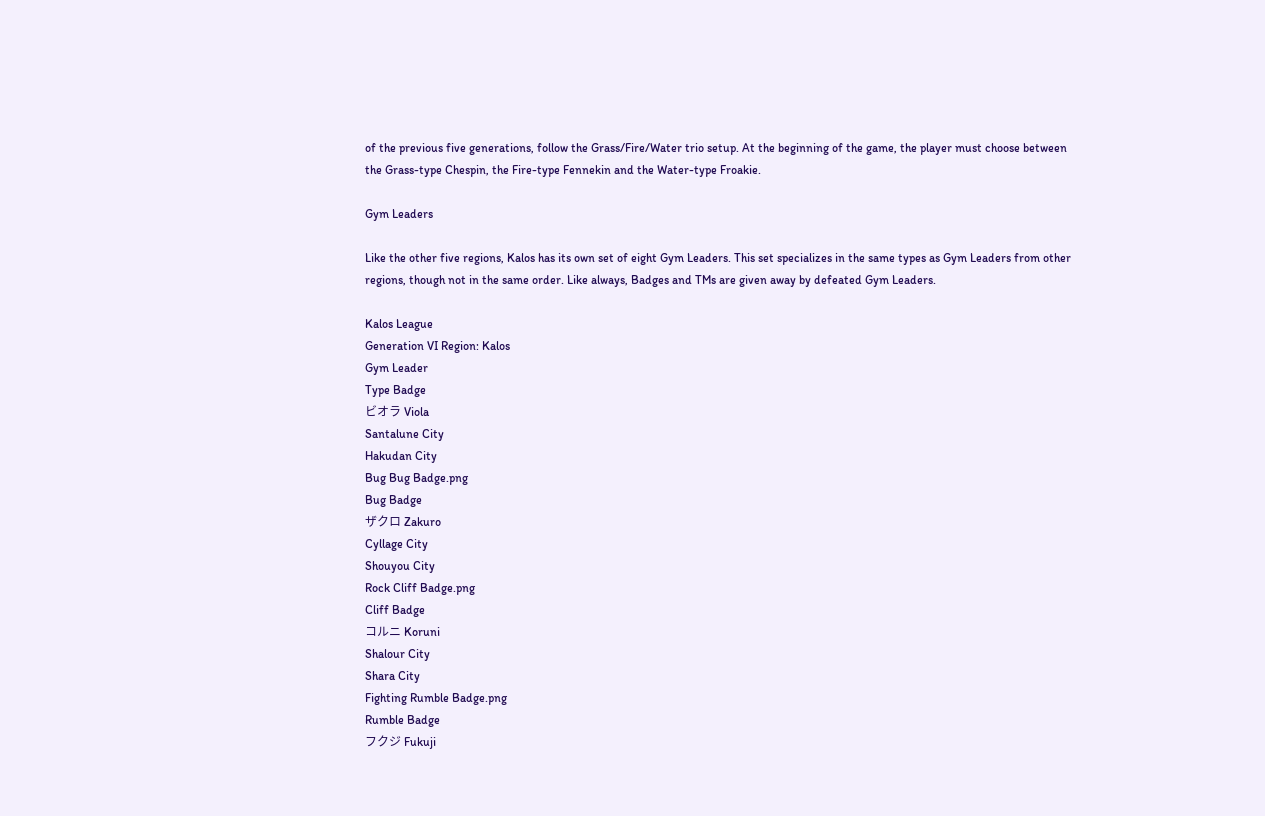of the previous five generations, follow the Grass/Fire/Water trio setup. At the beginning of the game, the player must choose between the Grass-type Chespin, the Fire-type Fennekin and the Water-type Froakie.

Gym Leaders

Like the other five regions, Kalos has its own set of eight Gym Leaders. This set specializes in the same types as Gym Leaders from other regions, though not in the same order. Like always, Badges and TMs are given away by defeated Gym Leaders.

Kalos League
Generation VI Region: Kalos
Gym Leader
Type Badge
ビオラ Viola
Santalune City
Hakudan City
Bug Bug Badge.png
Bug Badge
ザクロ Zakuro
Cyllage City
Shouyou City
Rock Cliff Badge.png
Cliff Badge
コルニ Koruni
Shalour City
Shara City
Fighting Rumble Badge.png
Rumble Badge
フクジ Fukuji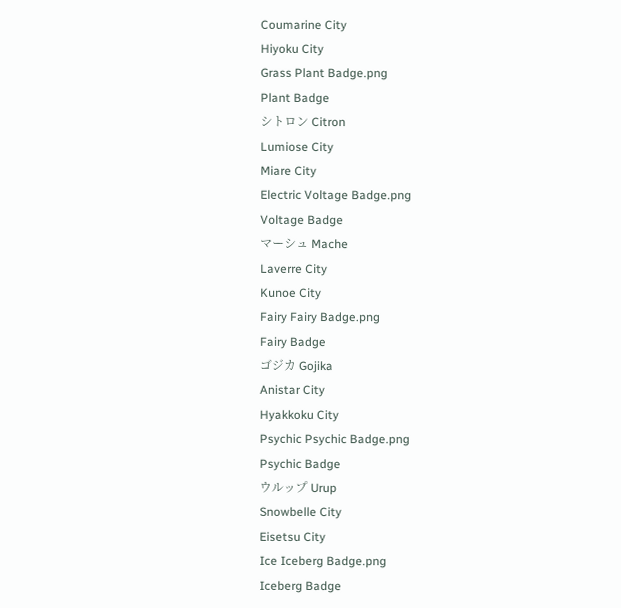Coumarine City
Hiyoku City
Grass Plant Badge.png
Plant Badge
シトロン Citron
Lumiose City
Miare City
Electric Voltage Badge.png
Voltage Badge
マーシュ Mache
Laverre City
Kunoe City
Fairy Fairy Badge.png
Fairy Badge
ゴジカ Gojika
Anistar City
Hyakkoku City
Psychic Psychic Badge.png
Psychic Badge
ウルップ Urup
Snowbelle City
Eisetsu City
Ice Iceberg Badge.png
Iceberg Badge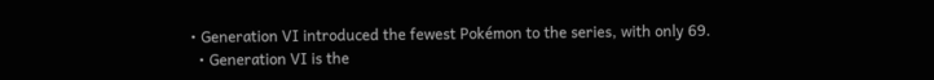• Generation VI introduced the fewest Pokémon to the series, with only 69.
  • Generation VI is the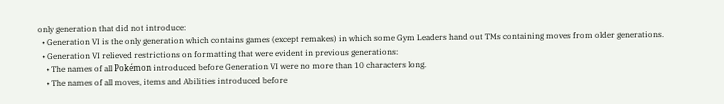only generation that did not introduce:
  • Generation VI is the only generation which contains games (except remakes) in which some Gym Leaders hand out TMs containing moves from older generations.
  • Generation VI relieved restrictions on formatting that were evident in previous generations:
    • The names of all Pokémon introduced before Generation VI were no more than 10 characters long.
    • The names of all moves, items and Abilities introduced before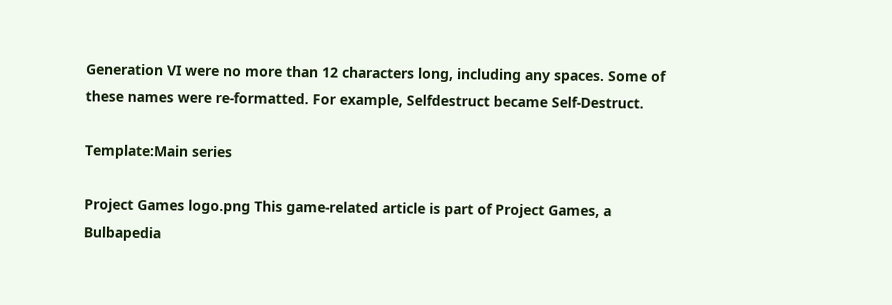Generation VI were no more than 12 characters long, including any spaces. Some of these names were re-formatted. For example, Selfdestruct became Self-Destruct.

Template:Main series

Project Games logo.png This game-related article is part of Project Games, a Bulbapedia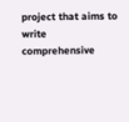project that aims to write comprehensive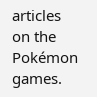articles on the Pokémon games.